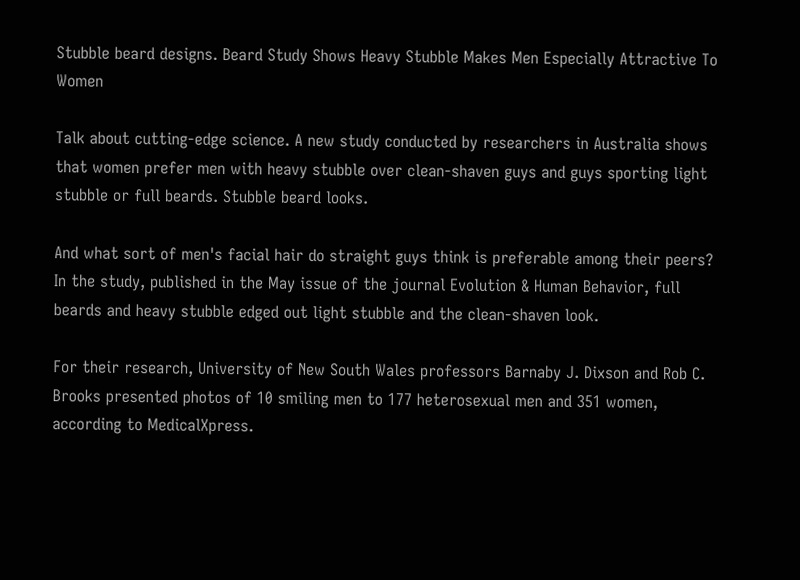Stubble beard designs. Beard Study Shows Heavy Stubble Makes Men Especially Attractive To Women

Talk about cutting-edge science. A new study conducted by researchers in Australia shows that women prefer men with heavy stubble over clean-shaven guys and guys sporting light stubble or full beards. Stubble beard looks.

And what sort of men's facial hair do straight guys think is preferable among their peers? In the study, published in the May issue of the journal Evolution & Human Behavior, full beards and heavy stubble edged out light stubble and the clean-shaven look.

For their research, University of New South Wales professors Barnaby J. Dixson and Rob C. Brooks presented photos of 10 smiling men to 177 heterosexual men and 351 women, according to MedicalXpress.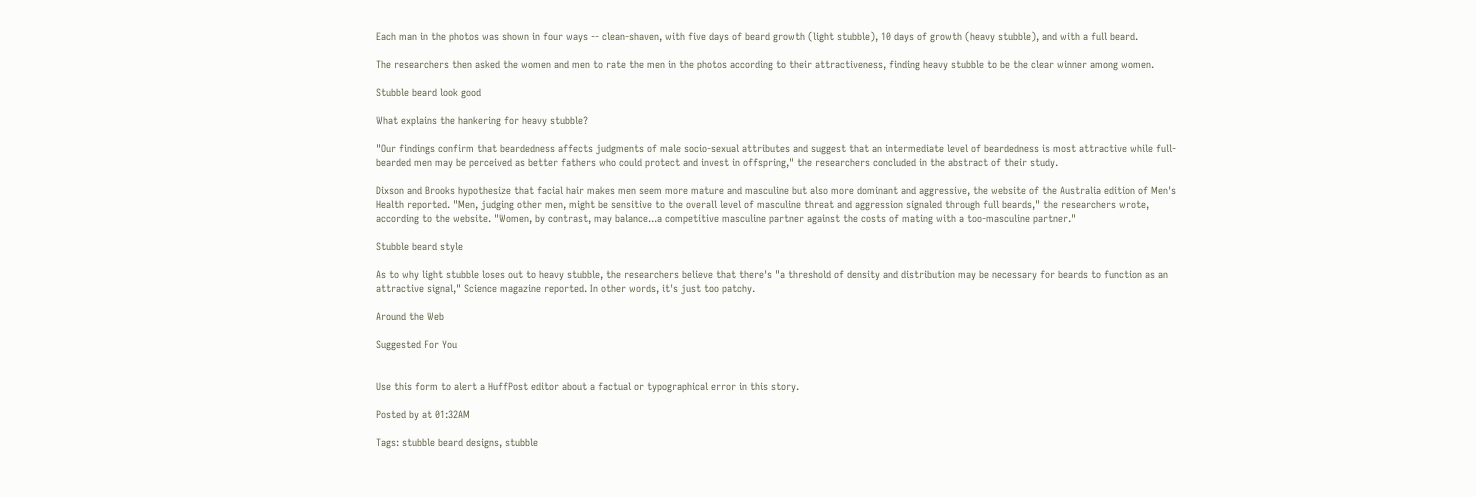Each man in the photos was shown in four ways -- clean-shaven, with five days of beard growth (light stubble), 10 days of growth (heavy stubble), and with a full beard.

The researchers then asked the women and men to rate the men in the photos according to their attractiveness, finding heavy stubble to be the clear winner among women.

Stubble beard look good

What explains the hankering for heavy stubble?

"Our findings confirm that beardedness affects judgments of male socio-sexual attributes and suggest that an intermediate level of beardedness is most attractive while full-bearded men may be perceived as better fathers who could protect and invest in offspring," the researchers concluded in the abstract of their study.

Dixson and Brooks hypothesize that facial hair makes men seem more mature and masculine but also more dominant and aggressive, the website of the Australia edition of Men's Health reported. "Men, judging other men, might be sensitive to the overall level of masculine threat and aggression signaled through full beards," the researchers wrote, according to the website. "Women, by contrast, may balance...a competitive masculine partner against the costs of mating with a too-masculine partner."

Stubble beard style

As to why light stubble loses out to heavy stubble, the researchers believe that there's "a threshold of density and distribution may be necessary for beards to function as an attractive signal," Science magazine reported. In other words, it's just too patchy.

Around the Web

Suggested For You


Use this form to alert a HuffPost editor about a factual or typographical error in this story.

Posted by at 01:32AM

Tags: stubble beard designs, stubble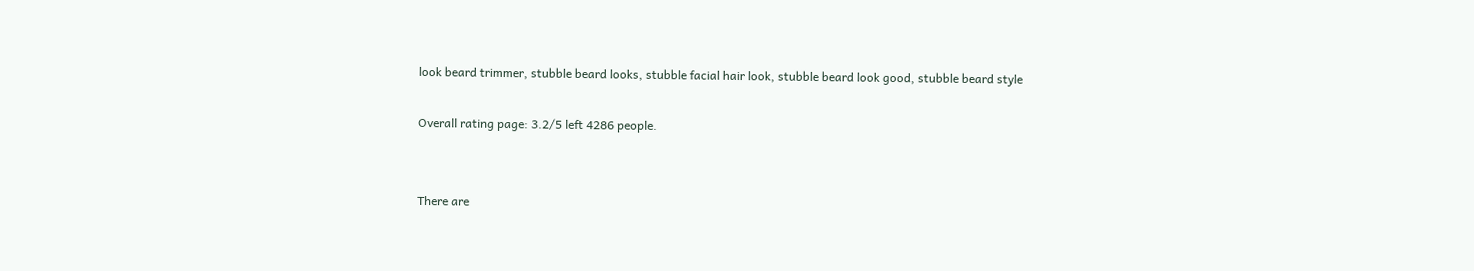look beard trimmer, stubble beard looks, stubble facial hair look, stubble beard look good, stubble beard style

Overall rating page: 3.2/5 left 4286 people.


There are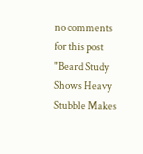no comments for this post "Beard Study Shows Heavy Stubble Makes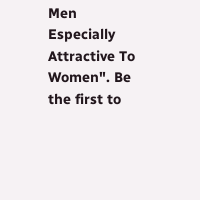Men Especially Attractive To Women". Be the first to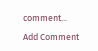comment...

Add Comment